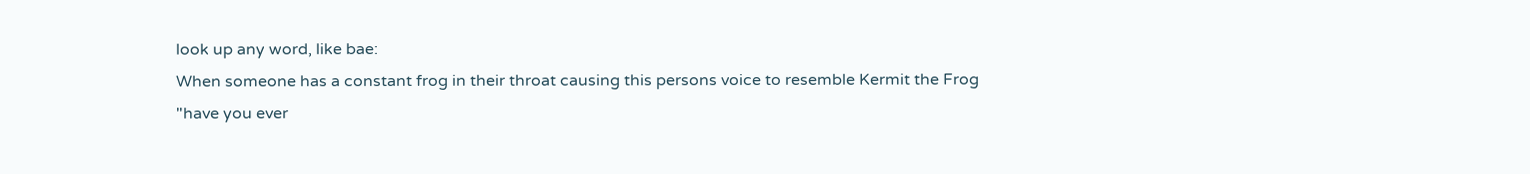look up any word, like bae:
When someone has a constant frog in their throat causing this persons voice to resemble Kermit the Frog
"have you ever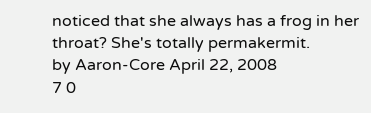noticed that she always has a frog in her throat? She's totally permakermit.
by Aaron-Core April 22, 2008
7 0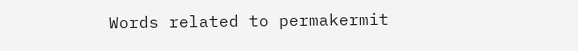Words related to permakermit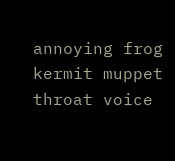annoying frog kermit muppet throat voice